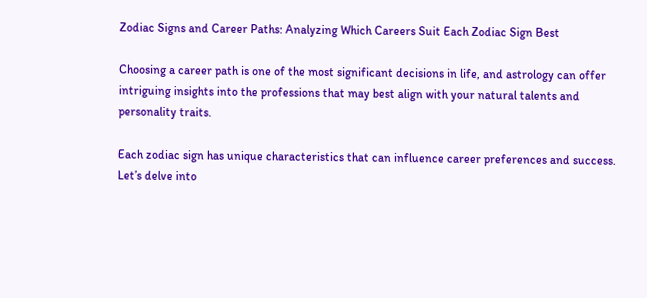Zodiac Signs and Career Paths: Analyzing Which Careers Suit Each Zodiac Sign Best

Choosing a career path is one of the most significant decisions in life, and astrology can offer intriguing insights into the professions that may best align with your natural talents and personality traits.

Each zodiac sign has unique characteristics that can influence career preferences and success. Let’s delve into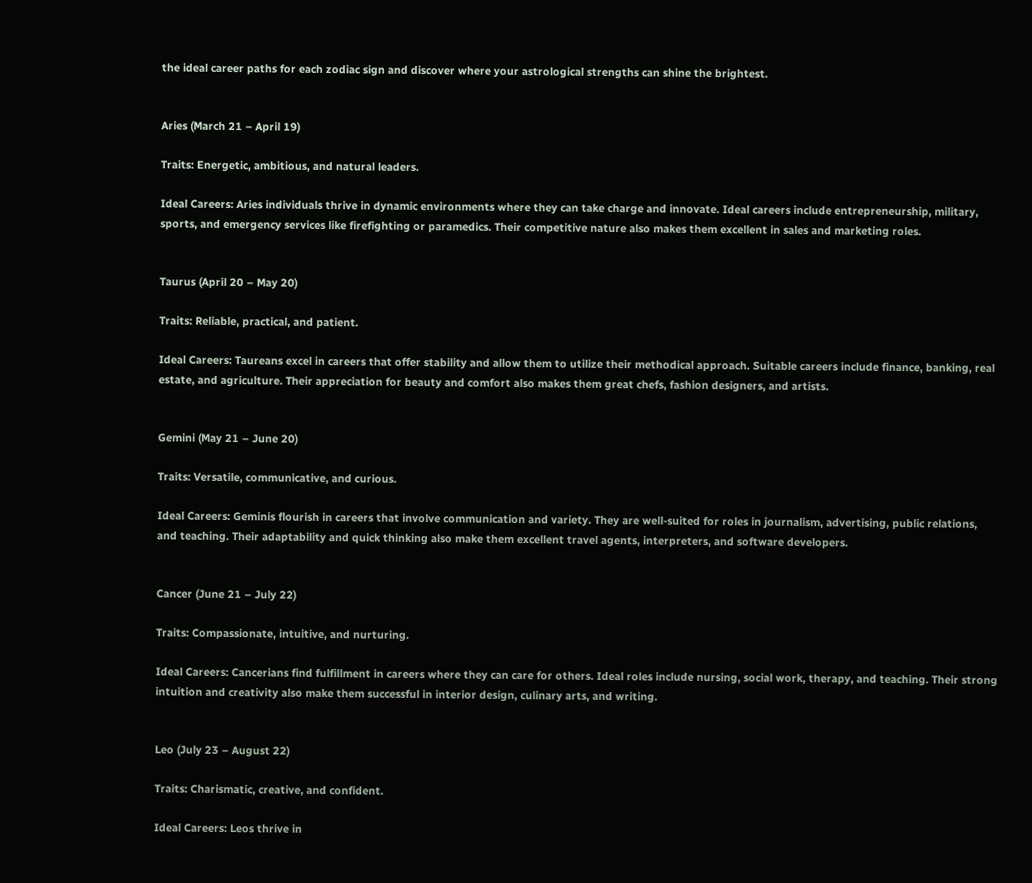the ideal career paths for each zodiac sign and discover where your astrological strengths can shine the brightest.


Aries (March 21 – April 19)

Traits: Energetic, ambitious, and natural leaders.

Ideal Careers: Aries individuals thrive in dynamic environments where they can take charge and innovate. Ideal careers include entrepreneurship, military, sports, and emergency services like firefighting or paramedics. Their competitive nature also makes them excellent in sales and marketing roles.


Taurus (April 20 – May 20)

Traits: Reliable, practical, and patient.

Ideal Careers: Taureans excel in careers that offer stability and allow them to utilize their methodical approach. Suitable careers include finance, banking, real estate, and agriculture. Their appreciation for beauty and comfort also makes them great chefs, fashion designers, and artists.


Gemini (May 21 – June 20)

Traits: Versatile, communicative, and curious.

Ideal Careers: Geminis flourish in careers that involve communication and variety. They are well-suited for roles in journalism, advertising, public relations, and teaching. Their adaptability and quick thinking also make them excellent travel agents, interpreters, and software developers.


Cancer (June 21 – July 22)

Traits: Compassionate, intuitive, and nurturing.

Ideal Careers: Cancerians find fulfillment in careers where they can care for others. Ideal roles include nursing, social work, therapy, and teaching. Their strong intuition and creativity also make them successful in interior design, culinary arts, and writing.


Leo (July 23 – August 22)

Traits: Charismatic, creative, and confident.

Ideal Careers: Leos thrive in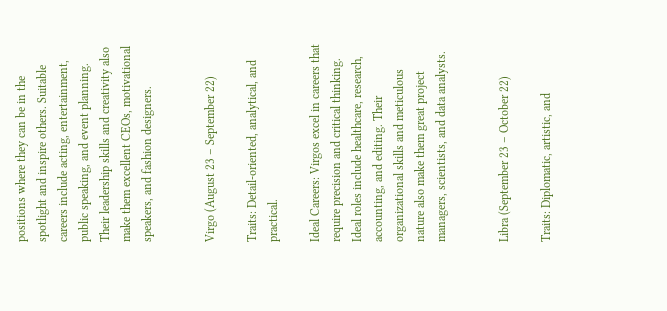positions where they can be in the spotlight and inspire others. Suitable careers include acting, entertainment, public speaking, and event planning. Their leadership skills and creativity also make them excellent CEOs, motivational speakers, and fashion designers.


Virgo (August 23 – September 22)

Traits: Detail-oriented, analytical, and practical.

Ideal Careers: Virgos excel in careers that require precision and critical thinking. Ideal roles include healthcare, research, accounting, and editing. Their organizational skills and meticulous nature also make them great project managers, scientists, and data analysts.


Libra (September 23 – October 22)

Traits: Diplomatic, artistic, and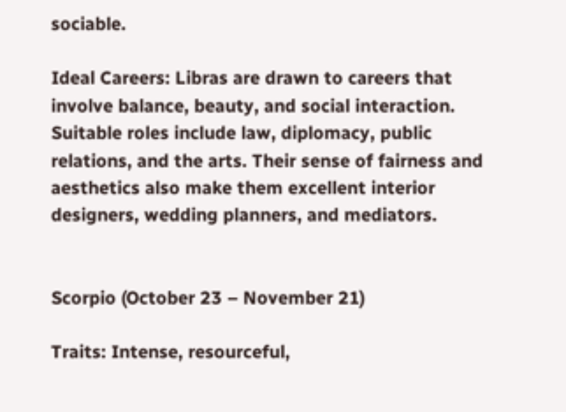sociable.

Ideal Careers: Libras are drawn to careers that involve balance, beauty, and social interaction. Suitable roles include law, diplomacy, public relations, and the arts. Their sense of fairness and aesthetics also make them excellent interior designers, wedding planners, and mediators.


Scorpio (October 23 – November 21)

Traits: Intense, resourceful,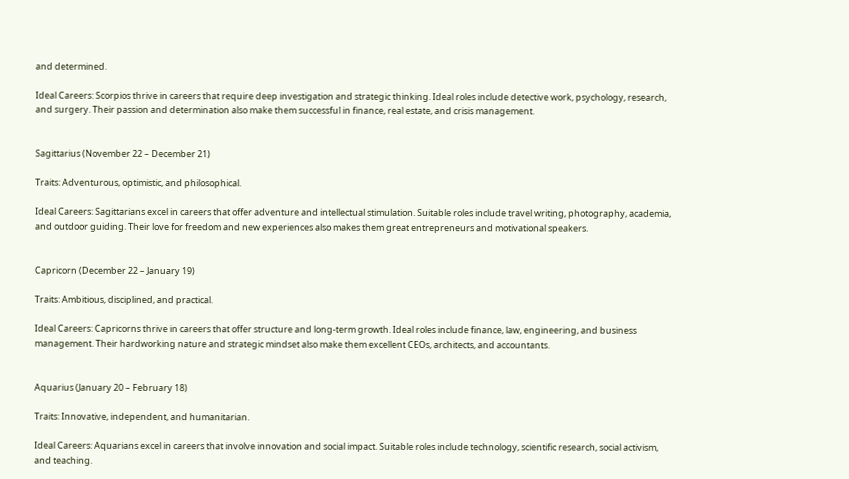and determined.

Ideal Careers: Scorpios thrive in careers that require deep investigation and strategic thinking. Ideal roles include detective work, psychology, research, and surgery. Their passion and determination also make them successful in finance, real estate, and crisis management.


Sagittarius (November 22 – December 21)

Traits: Adventurous, optimistic, and philosophical.

Ideal Careers: Sagittarians excel in careers that offer adventure and intellectual stimulation. Suitable roles include travel writing, photography, academia, and outdoor guiding. Their love for freedom and new experiences also makes them great entrepreneurs and motivational speakers.


Capricorn (December 22 – January 19)

Traits: Ambitious, disciplined, and practical.

Ideal Careers: Capricorns thrive in careers that offer structure and long-term growth. Ideal roles include finance, law, engineering, and business management. Their hardworking nature and strategic mindset also make them excellent CEOs, architects, and accountants.


Aquarius (January 20 – February 18)

Traits: Innovative, independent, and humanitarian.

Ideal Careers: Aquarians excel in careers that involve innovation and social impact. Suitable roles include technology, scientific research, social activism, and teaching.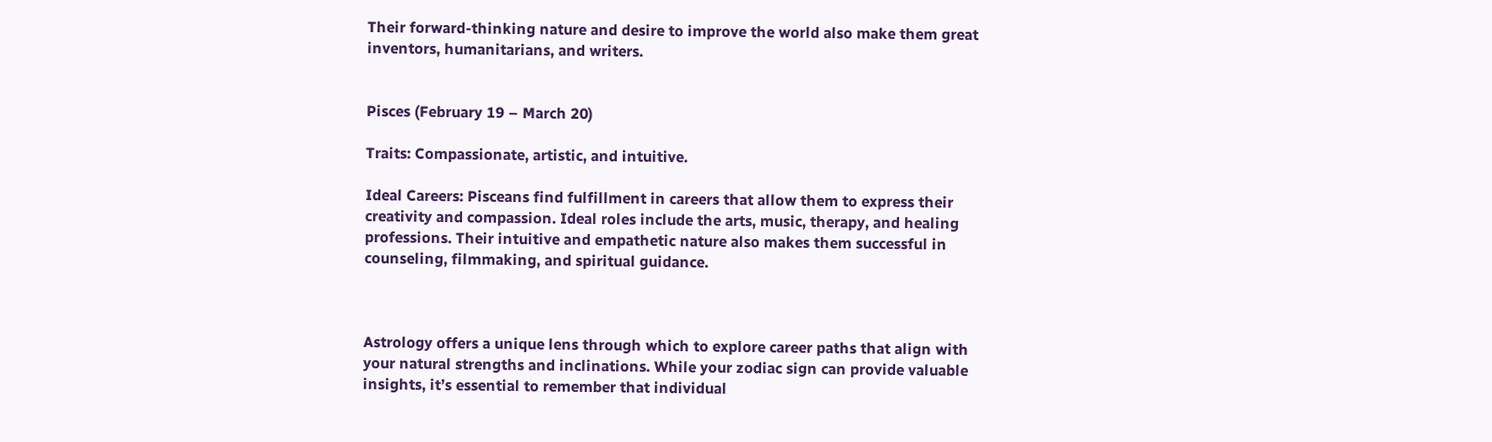Their forward-thinking nature and desire to improve the world also make them great inventors, humanitarians, and writers.


Pisces (February 19 – March 20)

Traits: Compassionate, artistic, and intuitive.

Ideal Careers: Pisceans find fulfillment in careers that allow them to express their creativity and compassion. Ideal roles include the arts, music, therapy, and healing professions. Their intuitive and empathetic nature also makes them successful in counseling, filmmaking, and spiritual guidance.



Astrology offers a unique lens through which to explore career paths that align with your natural strengths and inclinations. While your zodiac sign can provide valuable insights, it’s essential to remember that individual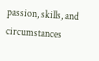passion, skills, and circumstances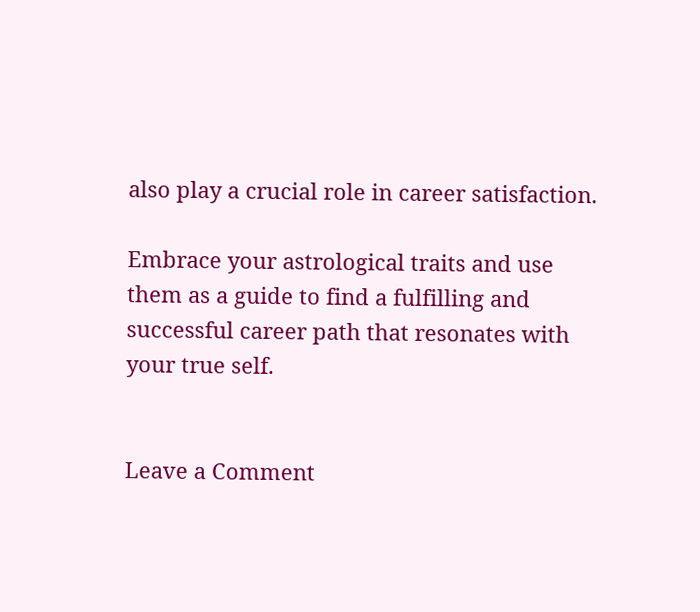also play a crucial role in career satisfaction.

Embrace your astrological traits and use them as a guide to find a fulfilling and successful career path that resonates with your true self.


Leave a Comment